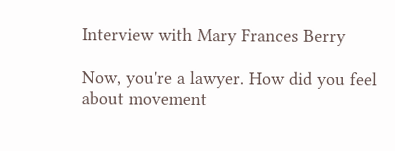Interview with Mary Frances Berry

Now, you're a lawyer. How did you feel about movement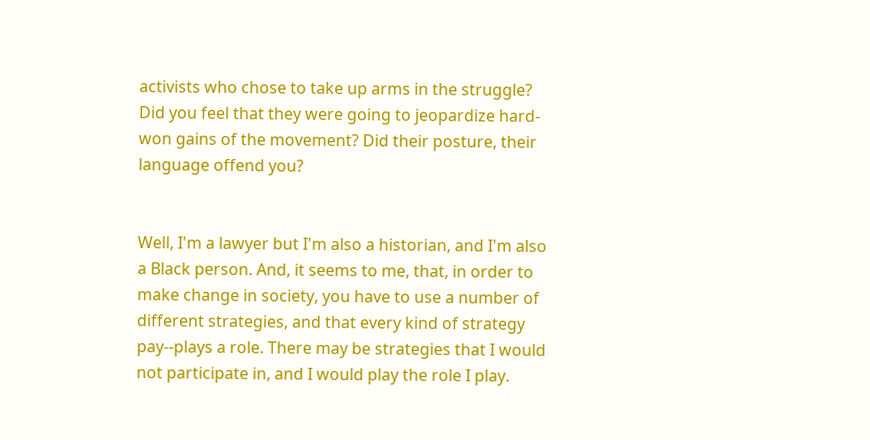activists who chose to take up arms in the struggle? Did you feel that they were going to jeopardize hard-won gains of the movement? Did their posture, their language offend you?


Well, I'm a lawyer but I'm also a historian, and I'm also a Black person. And, it seems to me, that, in order to make change in society, you have to use a number of different strategies, and that every kind of strategy pay--plays a role. There may be strategies that I would not participate in, and I would play the role I play.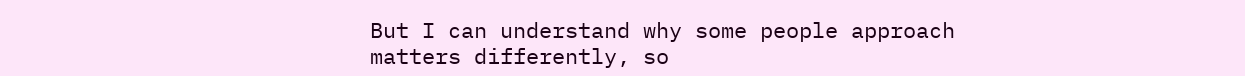But I can understand why some people approach matters differently, so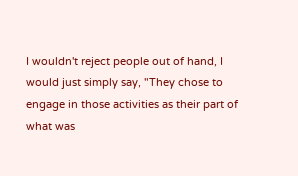I wouldn't reject people out of hand, I would just simply say, "They chose to engage in those activities as their part of what was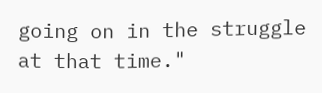going on in the struggle at that time."